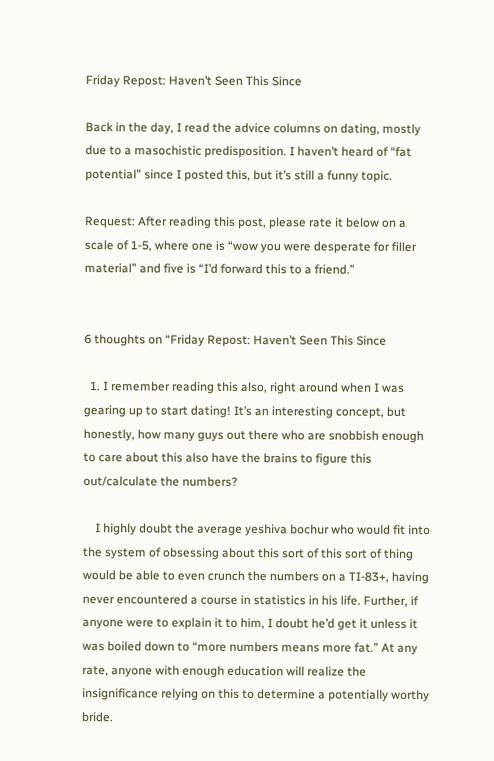Friday Repost: Haven’t Seen This Since

Back in the day, I read the advice columns on dating, mostly due to a masochistic predisposition. I haven’t heard of “fat potential” since I posted this, but it’s still a funny topic.

Request: After reading this post, please rate it below on a scale of 1-5, where one is “wow you were desperate for filler material” and five is “I’d forward this to a friend.”


6 thoughts on “Friday Repost: Haven’t Seen This Since

  1. I remember reading this also, right around when I was gearing up to start dating! It’s an interesting concept, but honestly, how many guys out there who are snobbish enough to care about this also have the brains to figure this out/calculate the numbers?

    I highly doubt the average yeshiva bochur who would fit into the system of obsessing about this sort of this sort of thing would be able to even crunch the numbers on a TI-83+, having never encountered a course in statistics in his life. Further, if anyone were to explain it to him, I doubt he’d get it unless it was boiled down to “more numbers means more fat.” At any rate, anyone with enough education will realize the insignificance relying on this to determine a potentially worthy bride.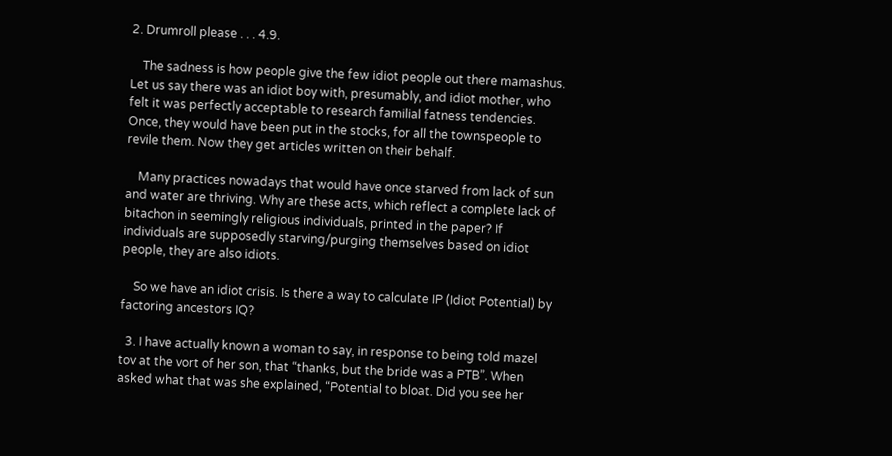2. Drumroll please . . . 4.9.

    The sadness is how people give the few idiot people out there mamashus. Let us say there was an idiot boy with, presumably, and idiot mother, who felt it was perfectly acceptable to research familial fatness tendencies. Once, they would have been put in the stocks, for all the townspeople to revile them. Now they get articles written on their behalf.

    Many practices nowadays that would have once starved from lack of sun and water are thriving. Why are these acts, which reflect a complete lack of bitachon in seemingly religious individuals, printed in the paper? If individuals are supposedly starving/purging themselves based on idiot people, they are also idiots.

    So we have an idiot crisis. Is there a way to calculate IP (Idiot Potential) by factoring ancestors IQ?

  3. I have actually known a woman to say, in response to being told mazel tov at the vort of her son, that “thanks, but the bride was a PTB”. When asked what that was she explained, “Potential to bloat. Did you see her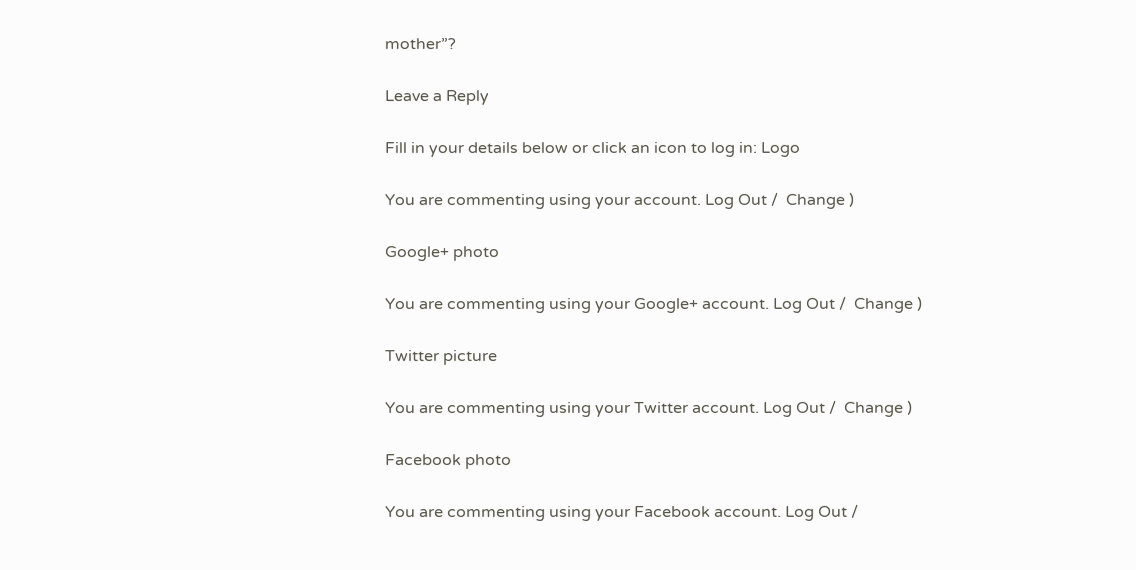mother”?

Leave a Reply

Fill in your details below or click an icon to log in: Logo

You are commenting using your account. Log Out /  Change )

Google+ photo

You are commenting using your Google+ account. Log Out /  Change )

Twitter picture

You are commenting using your Twitter account. Log Out /  Change )

Facebook photo

You are commenting using your Facebook account. Log Out /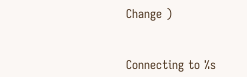Change )


Connecting to %s